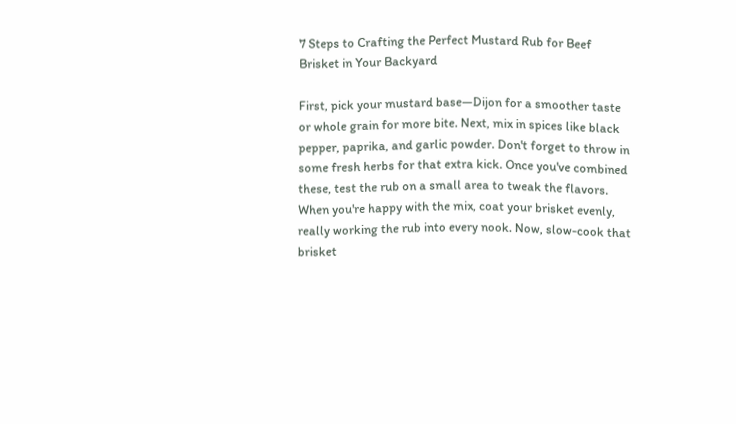7 Steps to Crafting the Perfect Mustard Rub for Beef Brisket in Your Backyard

First, pick your mustard base—Dijon for a smoother taste or whole grain for more bite. Next, mix in spices like black pepper, paprika, and garlic powder. Don't forget to throw in some fresh herbs for that extra kick. Once you've combined these, test the rub on a small area to tweak the flavors. When you're happy with the mix, coat your brisket evenly, really working the rub into every nook. Now, slow-cook that brisket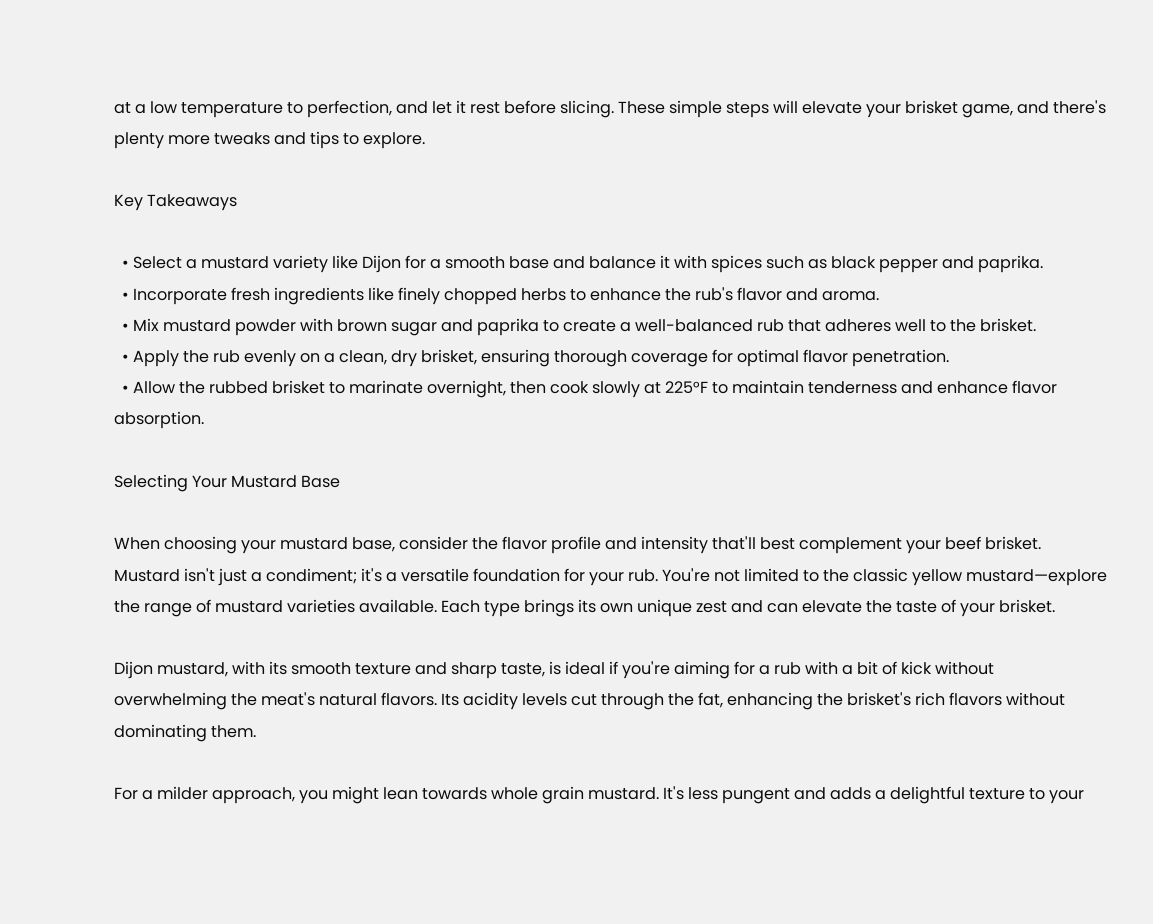at a low temperature to perfection, and let it rest before slicing. These simple steps will elevate your brisket game, and there's plenty more tweaks and tips to explore.

Key Takeaways

  • Select a mustard variety like Dijon for a smooth base and balance it with spices such as black pepper and paprika.
  • Incorporate fresh ingredients like finely chopped herbs to enhance the rub's flavor and aroma.
  • Mix mustard powder with brown sugar and paprika to create a well-balanced rub that adheres well to the brisket.
  • Apply the rub evenly on a clean, dry brisket, ensuring thorough coverage for optimal flavor penetration.
  • Allow the rubbed brisket to marinate overnight, then cook slowly at 225°F to maintain tenderness and enhance flavor absorption.

Selecting Your Mustard Base

When choosing your mustard base, consider the flavor profile and intensity that'll best complement your beef brisket. Mustard isn't just a condiment; it's a versatile foundation for your rub. You're not limited to the classic yellow mustard—explore the range of mustard varieties available. Each type brings its own unique zest and can elevate the taste of your brisket.

Dijon mustard, with its smooth texture and sharp taste, is ideal if you're aiming for a rub with a bit of kick without overwhelming the meat's natural flavors. Its acidity levels cut through the fat, enhancing the brisket's rich flavors without dominating them.

For a milder approach, you might lean towards whole grain mustard. It's less pungent and adds a delightful texture to your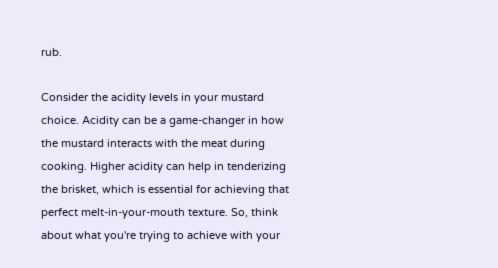rub.

Consider the acidity levels in your mustard choice. Acidity can be a game-changer in how the mustard interacts with the meat during cooking. Higher acidity can help in tenderizing the brisket, which is essential for achieving that perfect melt-in-your-mouth texture. So, think about what you're trying to achieve with your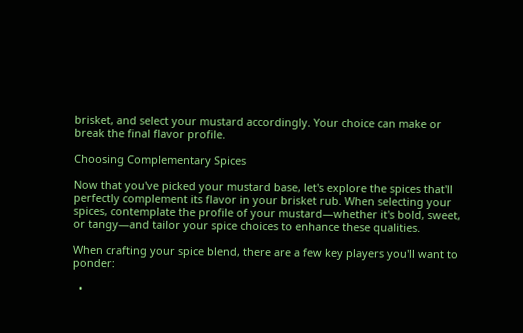brisket, and select your mustard accordingly. Your choice can make or break the final flavor profile.

Choosing Complementary Spices

Now that you've picked your mustard base, let's explore the spices that'll perfectly complement its flavor in your brisket rub. When selecting your spices, contemplate the profile of your mustard—whether it's bold, sweet, or tangy—and tailor your spice choices to enhance these qualities.

When crafting your spice blend, there are a few key players you'll want to ponder:

  •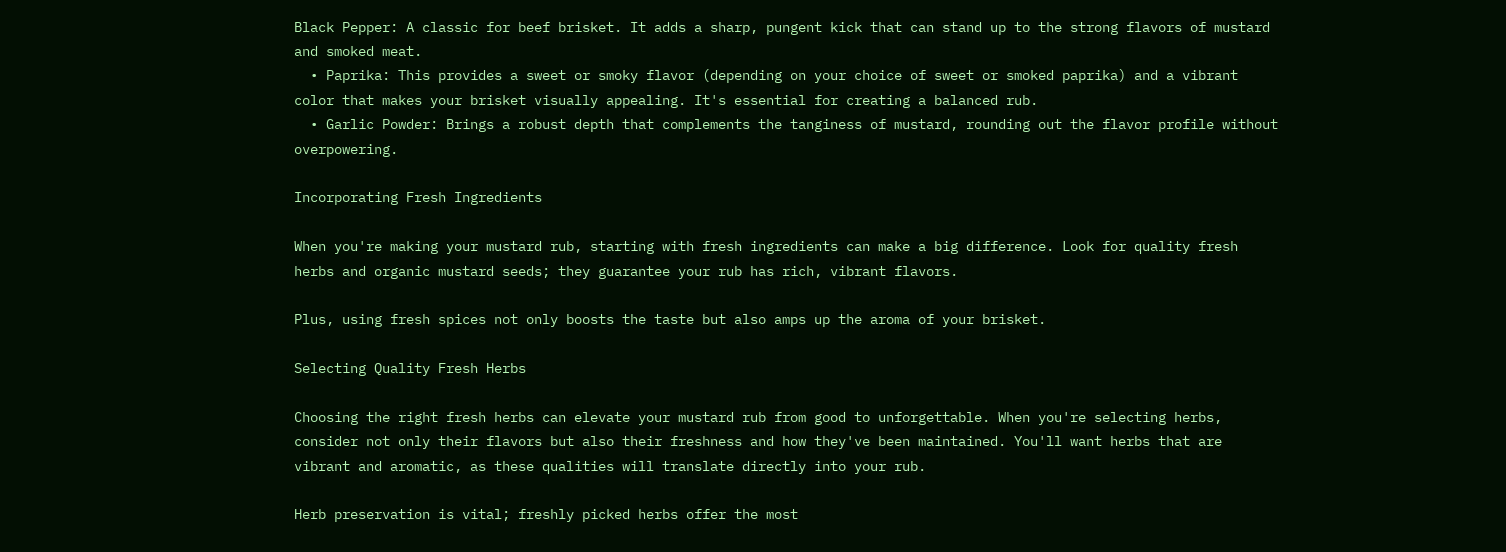Black Pepper: A classic for beef brisket. It adds a sharp, pungent kick that can stand up to the strong flavors of mustard and smoked meat.
  • Paprika: This provides a sweet or smoky flavor (depending on your choice of sweet or smoked paprika) and a vibrant color that makes your brisket visually appealing. It's essential for creating a balanced rub.
  • Garlic Powder: Brings a robust depth that complements the tanginess of mustard, rounding out the flavor profile without overpowering.

Incorporating Fresh Ingredients

When you're making your mustard rub, starting with fresh ingredients can make a big difference. Look for quality fresh herbs and organic mustard seeds; they guarantee your rub has rich, vibrant flavors.

Plus, using fresh spices not only boosts the taste but also amps up the aroma of your brisket.

Selecting Quality Fresh Herbs

Choosing the right fresh herbs can elevate your mustard rub from good to unforgettable. When you're selecting herbs, consider not only their flavors but also their freshness and how they've been maintained. You'll want herbs that are vibrant and aromatic, as these qualities will translate directly into your rub.

Herb preservation is vital; freshly picked herbs offer the most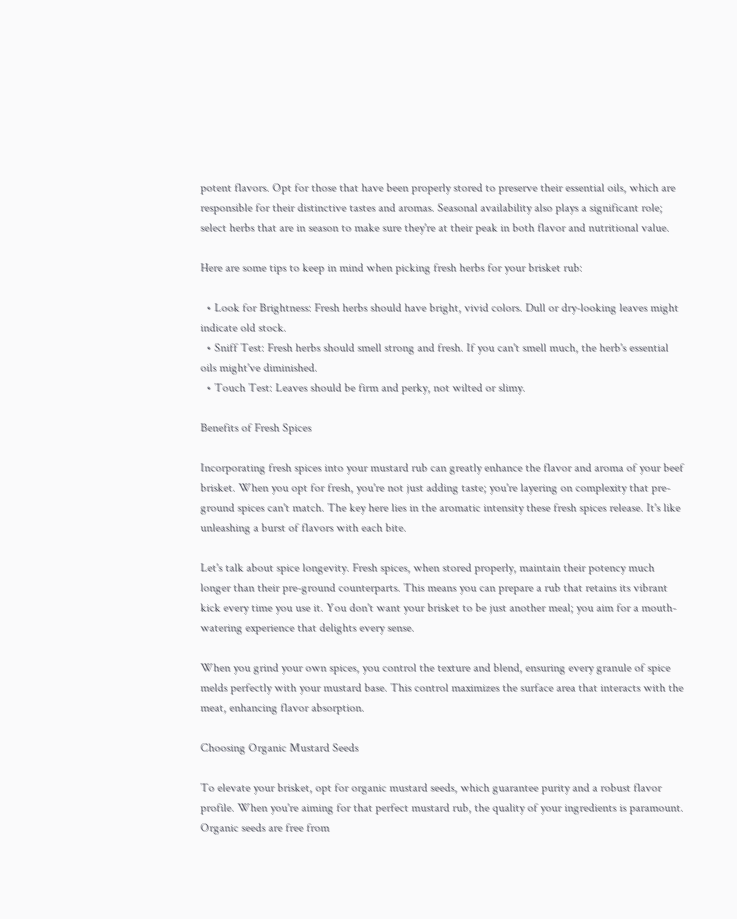potent flavors. Opt for those that have been properly stored to preserve their essential oils, which are responsible for their distinctive tastes and aromas. Seasonal availability also plays a significant role; select herbs that are in season to make sure they're at their peak in both flavor and nutritional value.

Here are some tips to keep in mind when picking fresh herbs for your brisket rub:

  • Look for Brightness: Fresh herbs should have bright, vivid colors. Dull or dry-looking leaves might indicate old stock.
  • Sniff Test: Fresh herbs should smell strong and fresh. If you can't smell much, the herb's essential oils might've diminished.
  • Touch Test: Leaves should be firm and perky, not wilted or slimy.

Benefits of Fresh Spices

Incorporating fresh spices into your mustard rub can greatly enhance the flavor and aroma of your beef brisket. When you opt for fresh, you're not just adding taste; you're layering on complexity that pre-ground spices can't match. The key here lies in the aromatic intensity these fresh spices release. It's like unleashing a burst of flavors with each bite.

Let's talk about spice longevity. Fresh spices, when stored properly, maintain their potency much longer than their pre-ground counterparts. This means you can prepare a rub that retains its vibrant kick every time you use it. You don't want your brisket to be just another meal; you aim for a mouth-watering experience that delights every sense.

When you grind your own spices, you control the texture and blend, ensuring every granule of spice melds perfectly with your mustard base. This control maximizes the surface area that interacts with the meat, enhancing flavor absorption.

Choosing Organic Mustard Seeds

To elevate your brisket, opt for organic mustard seeds, which guarantee purity and a robust flavor profile. When you're aiming for that perfect mustard rub, the quality of your ingredients is paramount. Organic seeds are free from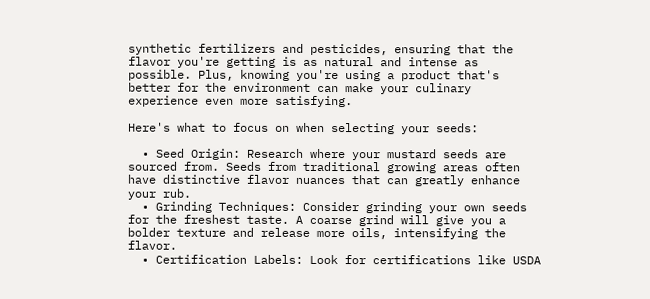synthetic fertilizers and pesticides, ensuring that the flavor you're getting is as natural and intense as possible. Plus, knowing you're using a product that's better for the environment can make your culinary experience even more satisfying.

Here's what to focus on when selecting your seeds:

  • Seed Origin: Research where your mustard seeds are sourced from. Seeds from traditional growing areas often have distinctive flavor nuances that can greatly enhance your rub.
  • Grinding Techniques: Consider grinding your own seeds for the freshest taste. A coarse grind will give you a bolder texture and release more oils, intensifying the flavor.
  • Certification Labels: Look for certifications like USDA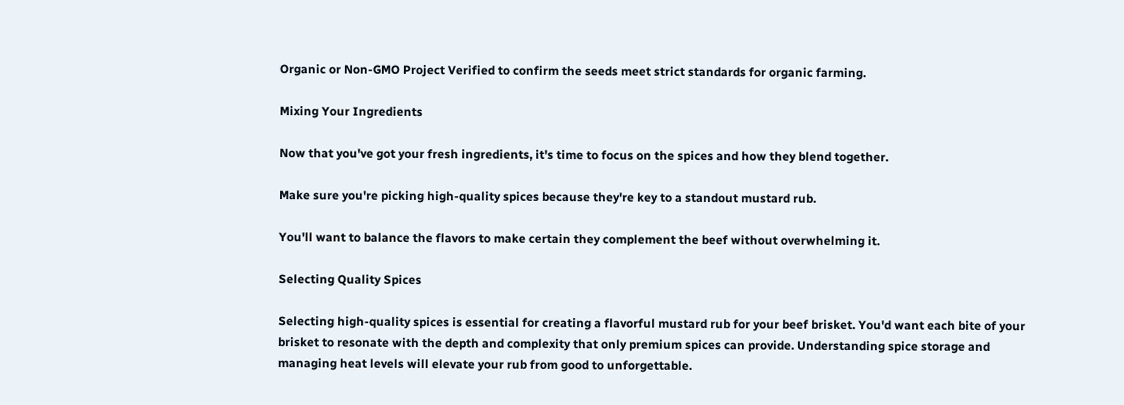Organic or Non-GMO Project Verified to confirm the seeds meet strict standards for organic farming.

Mixing Your Ingredients

Now that you've got your fresh ingredients, it's time to focus on the spices and how they blend together.

Make sure you're picking high-quality spices because they're key to a standout mustard rub.

You'll want to balance the flavors to make certain they complement the beef without overwhelming it.

Selecting Quality Spices

Selecting high-quality spices is essential for creating a flavorful mustard rub for your beef brisket. You'd want each bite of your brisket to resonate with the depth and complexity that only premium spices can provide. Understanding spice storage and managing heat levels will elevate your rub from good to unforgettable.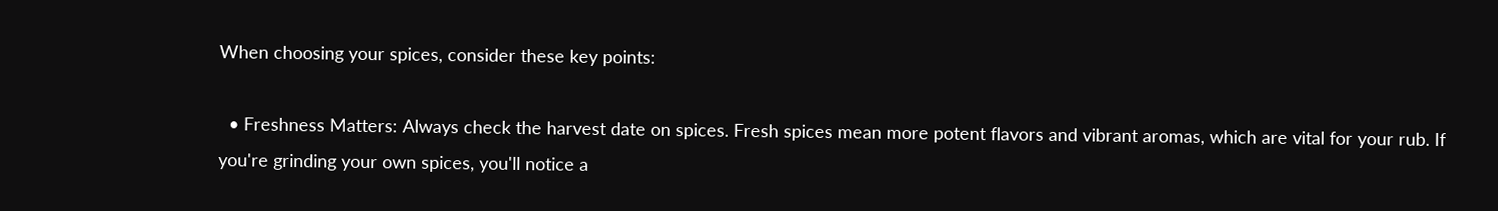When choosing your spices, consider these key points:

  • Freshness Matters: Always check the harvest date on spices. Fresh spices mean more potent flavors and vibrant aromas, which are vital for your rub. If you're grinding your own spices, you'll notice a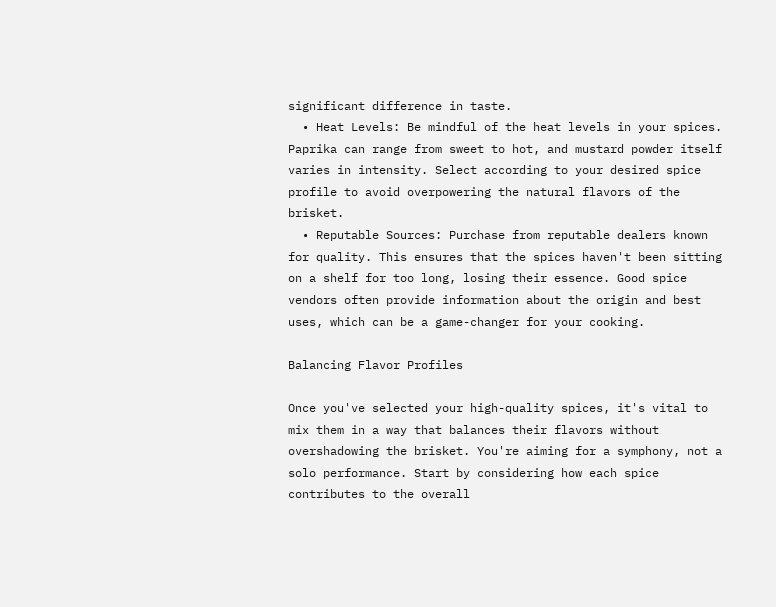significant difference in taste.
  • Heat Levels: Be mindful of the heat levels in your spices. Paprika can range from sweet to hot, and mustard powder itself varies in intensity. Select according to your desired spice profile to avoid overpowering the natural flavors of the brisket.
  • Reputable Sources: Purchase from reputable dealers known for quality. This ensures that the spices haven't been sitting on a shelf for too long, losing their essence. Good spice vendors often provide information about the origin and best uses, which can be a game-changer for your cooking.

Balancing Flavor Profiles

Once you've selected your high-quality spices, it's vital to mix them in a way that balances their flavors without overshadowing the brisket. You're aiming for a symphony, not a solo performance. Start by considering how each spice contributes to the overall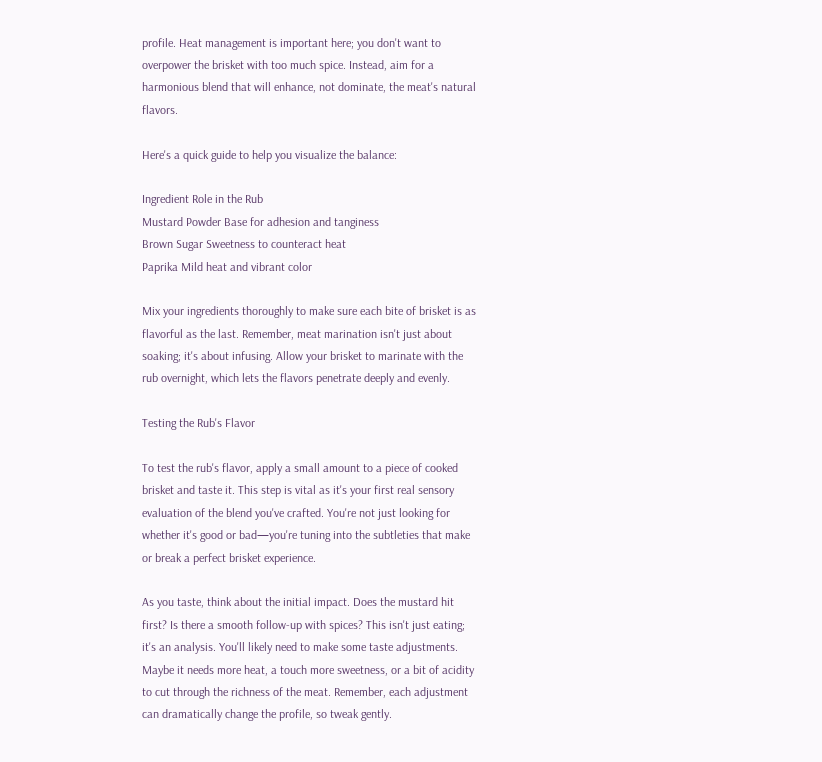profile. Heat management is important here; you don't want to overpower the brisket with too much spice. Instead, aim for a harmonious blend that will enhance, not dominate, the meat's natural flavors.

Here's a quick guide to help you visualize the balance:

Ingredient Role in the Rub
Mustard Powder Base for adhesion and tanginess
Brown Sugar Sweetness to counteract heat
Paprika Mild heat and vibrant color

Mix your ingredients thoroughly to make sure each bite of brisket is as flavorful as the last. Remember, meat marination isn't just about soaking; it's about infusing. Allow your brisket to marinate with the rub overnight, which lets the flavors penetrate deeply and evenly.

Testing the Rub's Flavor

To test the rub's flavor, apply a small amount to a piece of cooked brisket and taste it. This step is vital as it's your first real sensory evaluation of the blend you've crafted. You're not just looking for whether it's good or bad—you're tuning into the subtleties that make or break a perfect brisket experience.

As you taste, think about the initial impact. Does the mustard hit first? Is there a smooth follow-up with spices? This isn't just eating; it's an analysis. You'll likely need to make some taste adjustments. Maybe it needs more heat, a touch more sweetness, or a bit of acidity to cut through the richness of the meat. Remember, each adjustment can dramatically change the profile, so tweak gently.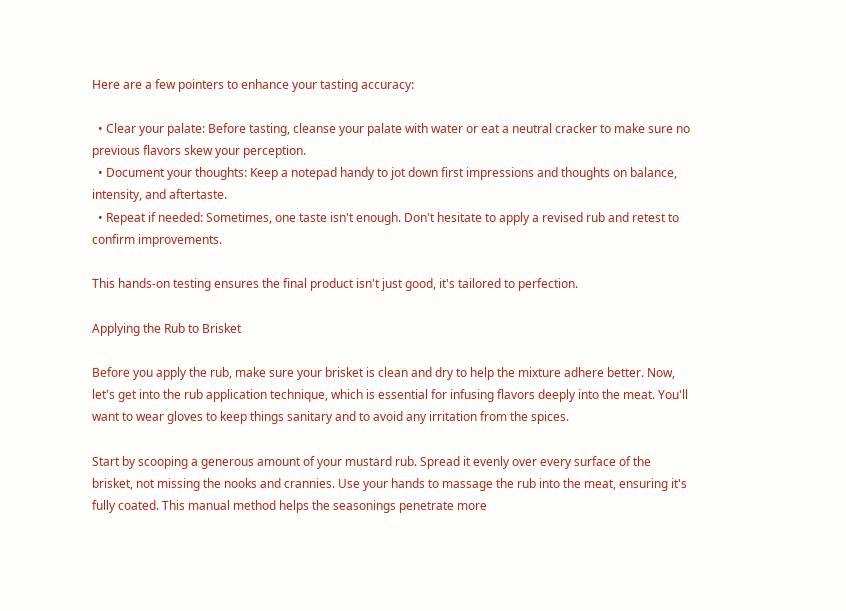Here are a few pointers to enhance your tasting accuracy:

  • Clear your palate: Before tasting, cleanse your palate with water or eat a neutral cracker to make sure no previous flavors skew your perception.
  • Document your thoughts: Keep a notepad handy to jot down first impressions and thoughts on balance, intensity, and aftertaste.
  • Repeat if needed: Sometimes, one taste isn't enough. Don't hesitate to apply a revised rub and retest to confirm improvements.

This hands-on testing ensures the final product isn't just good, it's tailored to perfection.

Applying the Rub to Brisket

Before you apply the rub, make sure your brisket is clean and dry to help the mixture adhere better. Now, let's get into the rub application technique, which is essential for infusing flavors deeply into the meat. You'll want to wear gloves to keep things sanitary and to avoid any irritation from the spices.

Start by scooping a generous amount of your mustard rub. Spread it evenly over every surface of the brisket, not missing the nooks and crannies. Use your hands to massage the rub into the meat, ensuring it's fully coated. This manual method helps the seasonings penetrate more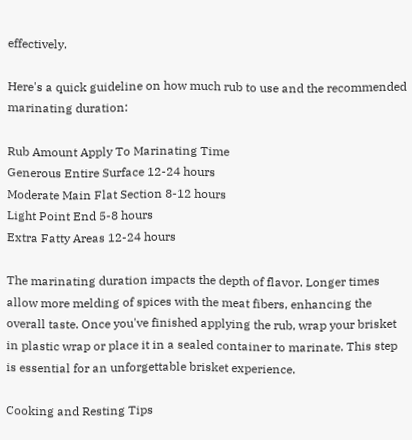effectively.

Here's a quick guideline on how much rub to use and the recommended marinating duration:

Rub Amount Apply To Marinating Time
Generous Entire Surface 12-24 hours
Moderate Main Flat Section 8-12 hours
Light Point End 5-8 hours
Extra Fatty Areas 12-24 hours

The marinating duration impacts the depth of flavor. Longer times allow more melding of spices with the meat fibers, enhancing the overall taste. Once you've finished applying the rub, wrap your brisket in plastic wrap or place it in a sealed container to marinate. This step is essential for an unforgettable brisket experience.

Cooking and Resting Tips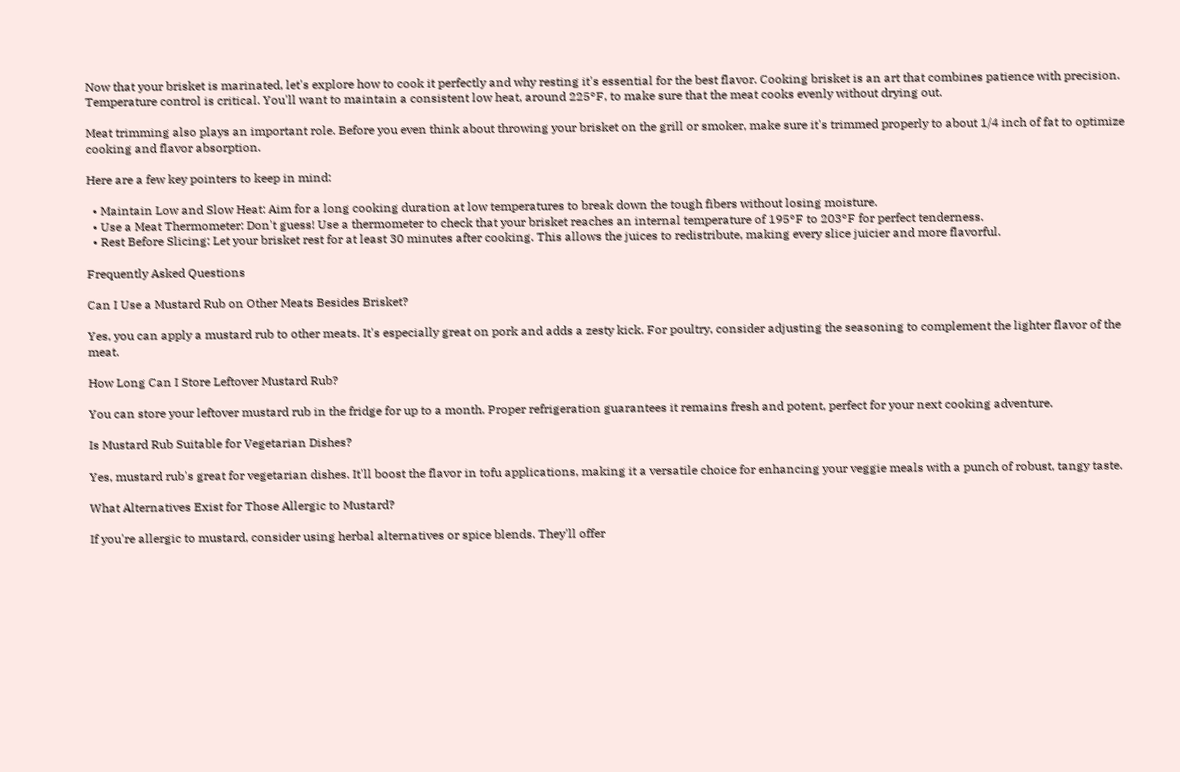Now that your brisket is marinated, let's explore how to cook it perfectly and why resting it's essential for the best flavor. Cooking brisket is an art that combines patience with precision. Temperature control is critical. You'll want to maintain a consistent low heat, around 225°F, to make sure that the meat cooks evenly without drying out.

Meat trimming also plays an important role. Before you even think about throwing your brisket on the grill or smoker, make sure it's trimmed properly to about 1/4 inch of fat to optimize cooking and flavor absorption.

Here are a few key pointers to keep in mind:

  • Maintain Low and Slow Heat: Aim for a long cooking duration at low temperatures to break down the tough fibers without losing moisture.
  • Use a Meat Thermometer: Don't guess! Use a thermometer to check that your brisket reaches an internal temperature of 195°F to 203°F for perfect tenderness.
  • Rest Before Slicing: Let your brisket rest for at least 30 minutes after cooking. This allows the juices to redistribute, making every slice juicier and more flavorful.

Frequently Asked Questions

Can I Use a Mustard Rub on Other Meats Besides Brisket?

Yes, you can apply a mustard rub to other meats. It's especially great on pork and adds a zesty kick. For poultry, consider adjusting the seasoning to complement the lighter flavor of the meat.

How Long Can I Store Leftover Mustard Rub?

You can store your leftover mustard rub in the fridge for up to a month. Proper refrigeration guarantees it remains fresh and potent, perfect for your next cooking adventure.

Is Mustard Rub Suitable for Vegetarian Dishes?

Yes, mustard rub's great for vegetarian dishes. It'll boost the flavor in tofu applications, making it a versatile choice for enhancing your veggie meals with a punch of robust, tangy taste.

What Alternatives Exist for Those Allergic to Mustard?

If you're allergic to mustard, consider using herbal alternatives or spice blends. They'll offer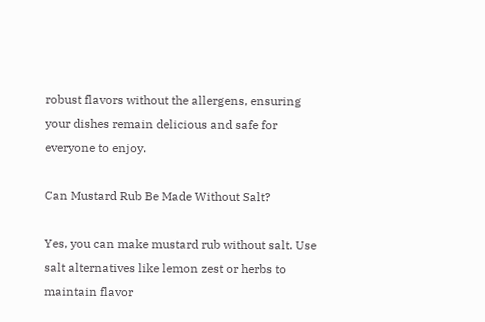robust flavors without the allergens, ensuring your dishes remain delicious and safe for everyone to enjoy.

Can Mustard Rub Be Made Without Salt?

Yes, you can make mustard rub without salt. Use salt alternatives like lemon zest or herbs to maintain flavor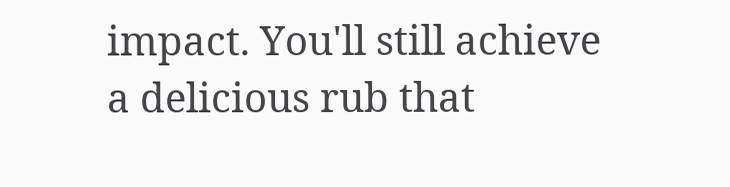impact. You'll still achieve a delicious rub that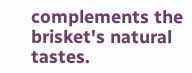complements the brisket's natural tastes.